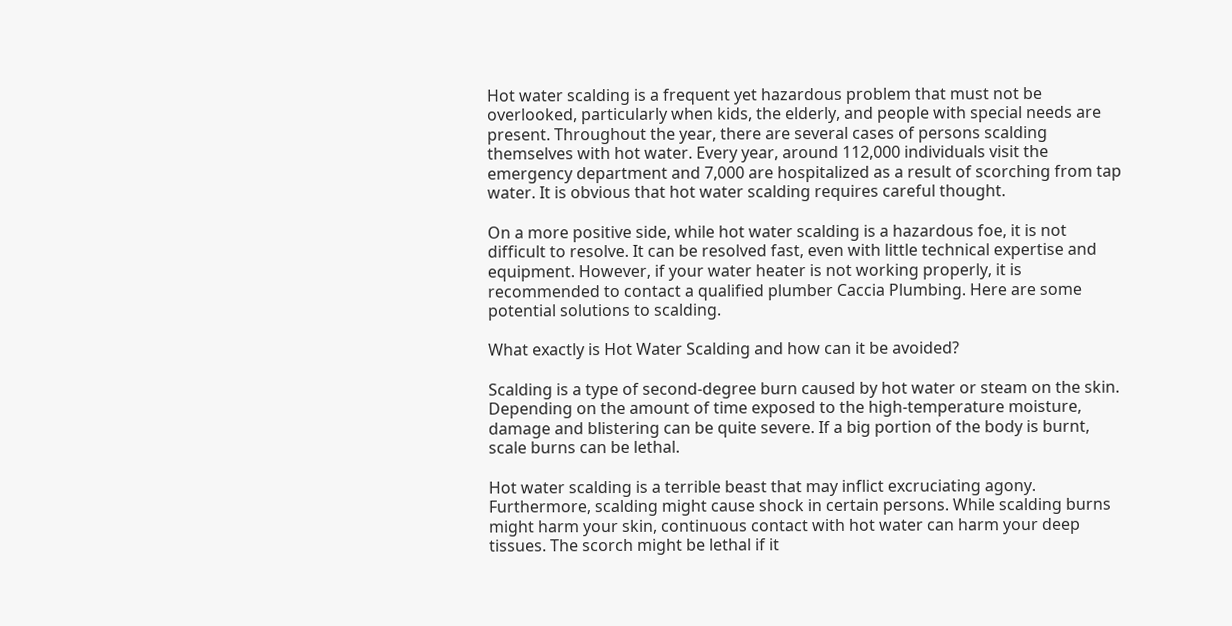Hot water scalding is a frequent yet hazardous problem that must not be overlooked, particularly when kids, the elderly, and people with special needs are present. Throughout the year, there are several cases of persons scalding themselves with hot water. Every year, around 112,000 individuals visit the emergency department and 7,000 are hospitalized as a result of scorching from tap water. It is obvious that hot water scalding requires careful thought.

On a more positive side, while hot water scalding is a hazardous foe, it is not difficult to resolve. It can be resolved fast, even with little technical expertise and equipment. However, if your water heater is not working properly, it is recommended to contact a qualified plumber Caccia Plumbing. Here are some potential solutions to scalding.

What exactly is Hot Water Scalding and how can it be avoided?

Scalding is a type of second-degree burn caused by hot water or steam on the skin. Depending on the amount of time exposed to the high-temperature moisture, damage and blistering can be quite severe. If a big portion of the body is burnt, scale burns can be lethal.

Hot water scalding is a terrible beast that may inflict excruciating agony. Furthermore, scalding might cause shock in certain persons. While scalding burns might harm your skin, continuous contact with hot water can harm your deep tissues. The scorch might be lethal if it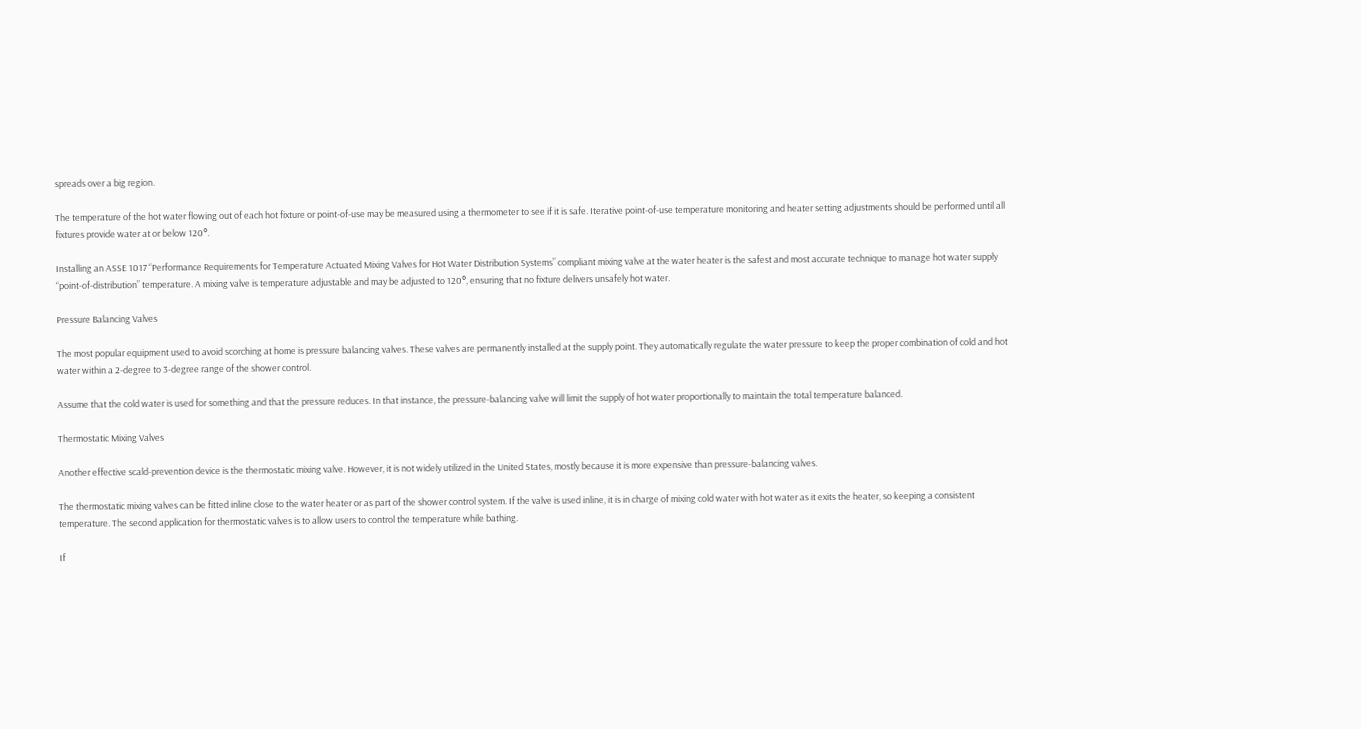spreads over a big region.

The temperature of the hot water flowing out of each hot fixture or point-of-use may be measured using a thermometer to see if it is safe. Iterative point-of-use temperature monitoring and heater setting adjustments should be performed until all fixtures provide water at or below 120°.

Installing an ASSE 1017 “Performance Requirements for Temperature Actuated Mixing Valves for Hot Water Distribution Systems” compliant mixing valve at the water heater is the safest and most accurate technique to manage hot water supply “point-of-distribution” temperature. A mixing valve is temperature adjustable and may be adjusted to 120°, ensuring that no fixture delivers unsafely hot water.

Pressure Balancing Valves

The most popular equipment used to avoid scorching at home is pressure balancing valves. These valves are permanently installed at the supply point. They automatically regulate the water pressure to keep the proper combination of cold and hot water within a 2-degree to 3-degree range of the shower control.

Assume that the cold water is used for something and that the pressure reduces. In that instance, the pressure-balancing valve will limit the supply of hot water proportionally to maintain the total temperature balanced.

Thermostatic Mixing Valves

Another effective scald-prevention device is the thermostatic mixing valve. However, it is not widely utilized in the United States, mostly because it is more expensive than pressure-balancing valves.

The thermostatic mixing valves can be fitted inline close to the water heater or as part of the shower control system. If the valve is used inline, it is in charge of mixing cold water with hot water as it exits the heater, so keeping a consistent temperature. The second application for thermostatic valves is to allow users to control the temperature while bathing.

If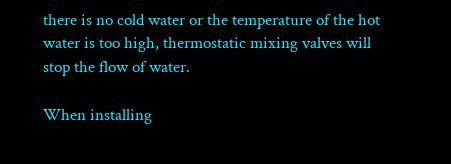there is no cold water or the temperature of the hot water is too high, thermostatic mixing valves will stop the flow of water.

When installing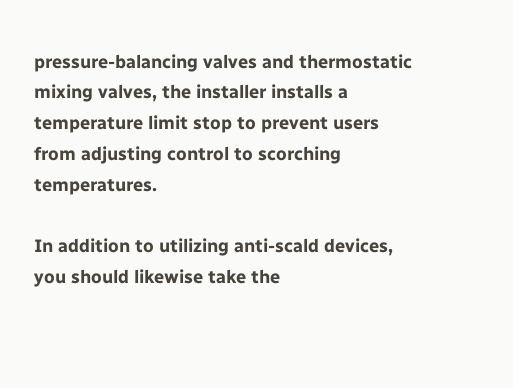pressure-balancing valves and thermostatic mixing valves, the installer installs a temperature limit stop to prevent users from adjusting control to scorching temperatures.

In addition to utilizing anti-scald devices, you should likewise take the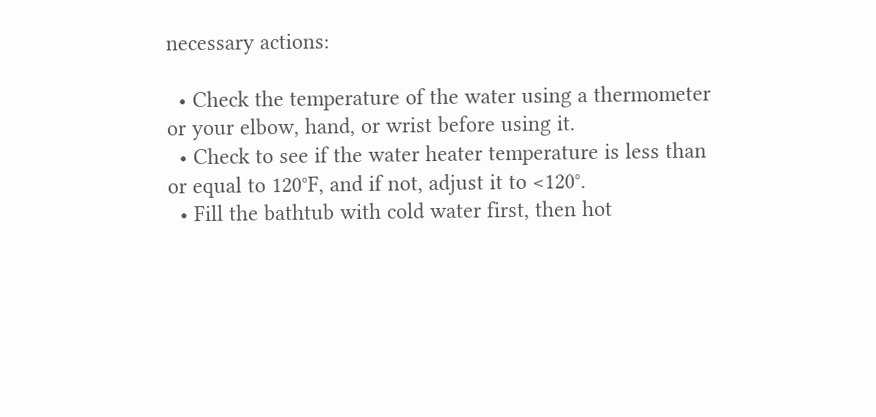necessary actions:

  • Check the temperature of the water using a thermometer or your elbow, hand, or wrist before using it.
  • Check to see if the water heater temperature is less than or equal to 120°F, and if not, adjust it to <120°.
  • Fill the bathtub with cold water first, then hot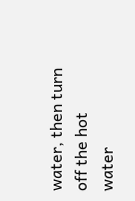water, then turn off the hot water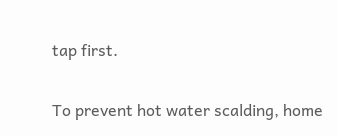tap first.

To prevent hot water scalding, home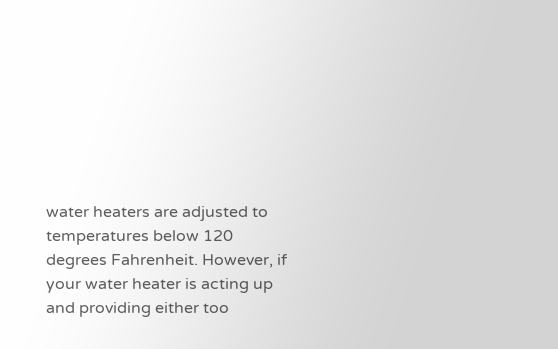water heaters are adjusted to temperatures below 120 degrees Fahrenheit. However, if your water heater is acting up and providing either too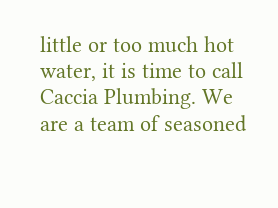little or too much hot water, it is time to call Caccia Plumbing. We are a team of seasoned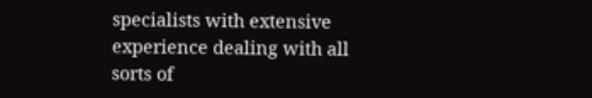specialists with extensive experience dealing with all sorts of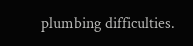plumbing difficulties.